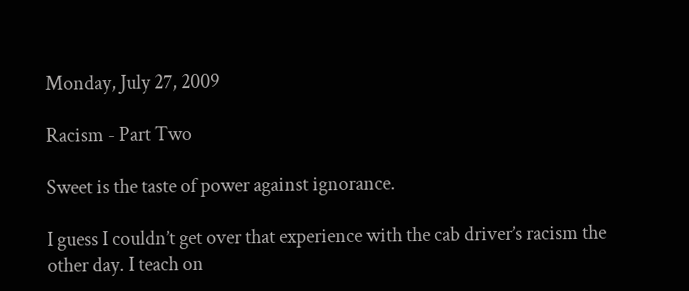Monday, July 27, 2009

Racism - Part Two

Sweet is the taste of power against ignorance.

I guess I couldn’t get over that experience with the cab driver’s racism the other day. I teach on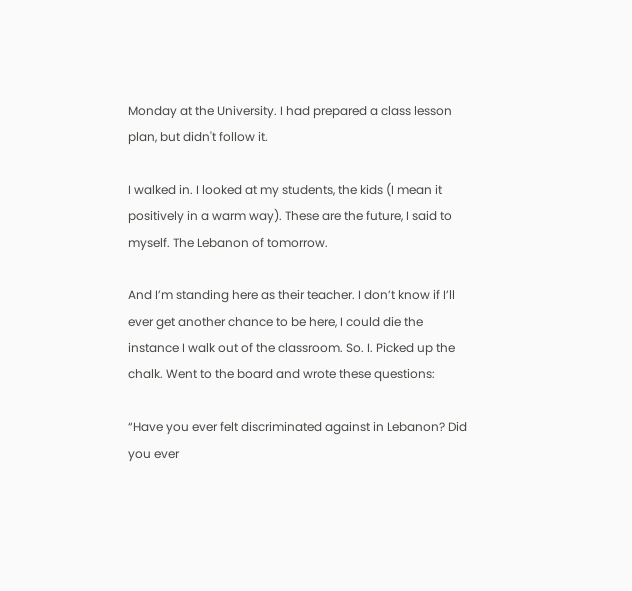Monday at the University. I had prepared a class lesson plan, but didn't follow it.

I walked in. I looked at my students, the kids (I mean it positively in a warm way). These are the future, I said to myself. The Lebanon of tomorrow.

And I’m standing here as their teacher. I don’t know if I’ll ever get another chance to be here, I could die the instance I walk out of the classroom. So. I. Picked up the chalk. Went to the board and wrote these questions:

“Have you ever felt discriminated against in Lebanon? Did you ever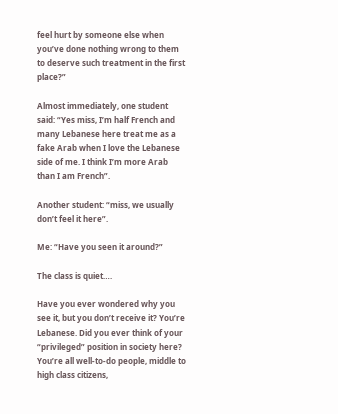feel hurt by someone else when you’ve done nothing wrong to them to deserve such treatment in the first place?”

Almost immediately, one student said: “Yes miss, I’m half French and many Lebanese here treat me as a fake Arab when I love the Lebanese side of me. I think I’m more Arab than I am French”.

Another student: “miss, we usually don’t feel it here”.

Me: “Have you seen it around?”

The class is quiet….

Have you ever wondered why you see it, but you don’t receive it? You’re Lebanese. Did you ever think of your “privileged” position in society here? You’re all well-to-do people, middle to high class citizens,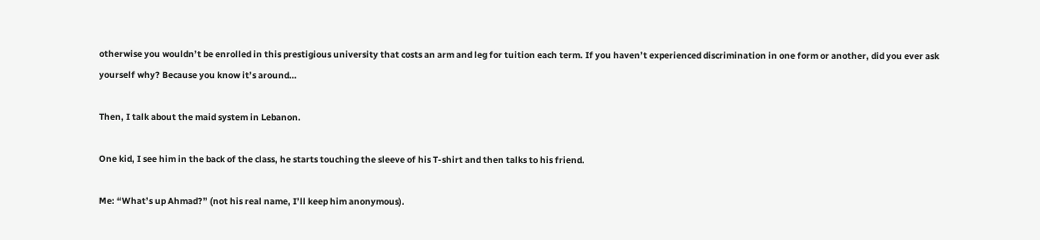otherwise you wouldn’t be enrolled in this prestigious university that costs an arm and leg for tuition each term. If you haven’t experienced discrimination in one form or another, did you ever ask yourself why? Because you know it’s around…

Then, I talk about the maid system in Lebanon.

One kid, I see him in the back of the class, he starts touching the sleeve of his T-shirt and then talks to his friend.

Me: “What’s up Ahmad?” (not his real name, I’ll keep him anonymous).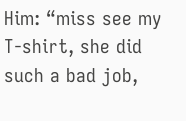Him: “miss see my T-shirt, she did such a bad job,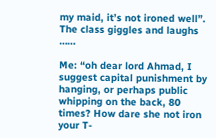my maid, it’s not ironed well”.
The class giggles and laughs ……

Me: “oh dear lord Ahmad, I suggest capital punishment by hanging, or perhaps public whipping on the back, 80 times? How dare she not iron your T-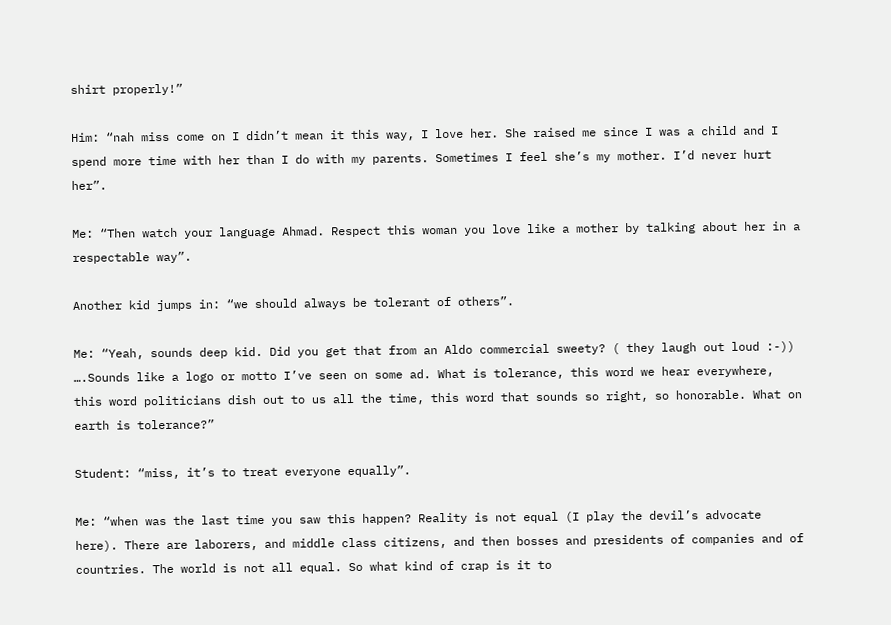shirt properly!”

Him: “nah miss come on I didn’t mean it this way, I love her. She raised me since I was a child and I spend more time with her than I do with my parents. Sometimes I feel she’s my mother. I’d never hurt her”.

Me: “Then watch your language Ahmad. Respect this woman you love like a mother by talking about her in a respectable way”.

Another kid jumps in: “we should always be tolerant of others”.

Me: “Yeah, sounds deep kid. Did you get that from an Aldo commercial sweety? ( they laugh out loud :-)) ….Sounds like a logo or motto I’ve seen on some ad. What is tolerance, this word we hear everywhere, this word politicians dish out to us all the time, this word that sounds so right, so honorable. What on earth is tolerance?”

Student: “miss, it’s to treat everyone equally”.

Me: “when was the last time you saw this happen? Reality is not equal (I play the devil’s advocate here). There are laborers, and middle class citizens, and then bosses and presidents of companies and of countries. The world is not all equal. So what kind of crap is it to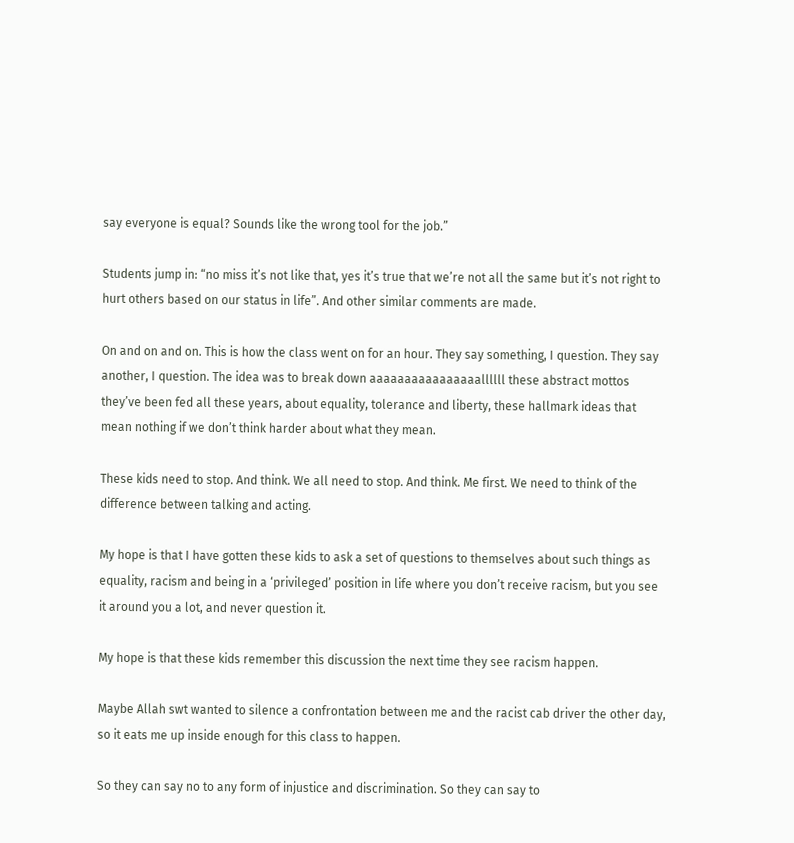say everyone is equal? Sounds like the wrong tool for the job.”

Students jump in: “no miss it’s not like that, yes it’s true that we’re not all the same but it’s not right to hurt others based on our status in life”. And other similar comments are made.

On and on and on. This is how the class went on for an hour. They say something, I question. They say another, I question. The idea was to break down aaaaaaaaaaaaaaaallllll these abstract mottos they’ve been fed all these years, about equality, tolerance and liberty, these hallmark ideas that mean nothing if we don’t think harder about what they mean.

These kids need to stop. And think. We all need to stop. And think. Me first. We need to think of the difference between talking and acting.

My hope is that I have gotten these kids to ask a set of questions to themselves about such things as equality, racism and being in a ‘privileged’ position in life where you don’t receive racism, but you see it around you a lot, and never question it.

My hope is that these kids remember this discussion the next time they see racism happen.

Maybe Allah swt wanted to silence a confrontation between me and the racist cab driver the other day, so it eats me up inside enough for this class to happen.

So they can say no to any form of injustice and discrimination. So they can say to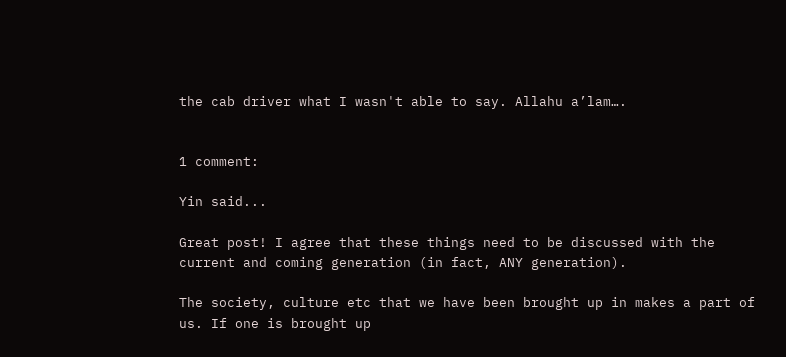the cab driver what I wasn't able to say. Allahu a’lam….


1 comment:

Yin said...

Great post! I agree that these things need to be discussed with the current and coming generation (in fact, ANY generation).

The society, culture etc that we have been brought up in makes a part of us. If one is brought up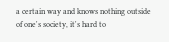a certain way and knows nothing outside of one's society, it's hard to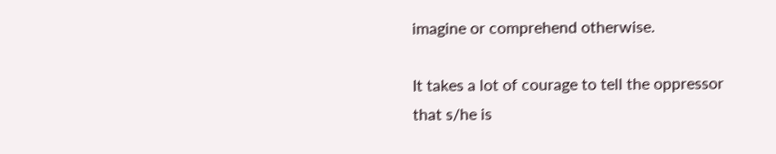imagine or comprehend otherwise.

It takes a lot of courage to tell the oppressor that s/he is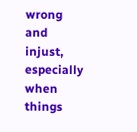wrong and injust, especially when things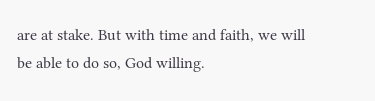are at stake. But with time and faith, we will be able to do so, God willing.